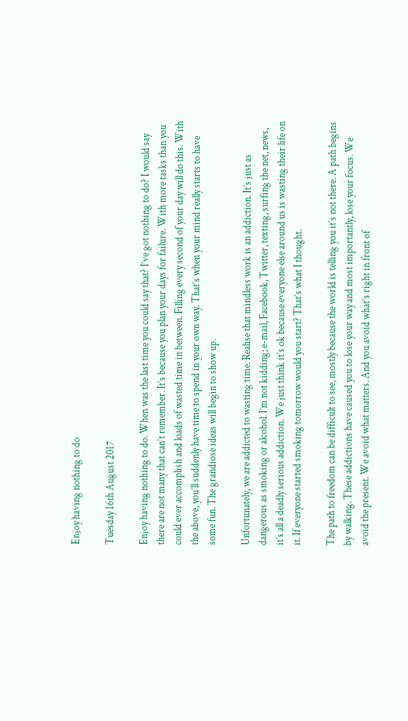Enjoy having nothing to do

Tuesday 16th August 2017

Enjoy having nothing to do. When was the last time you could say that? I’ve got nothing to do? I would say there are not many that can’t remember. It’s because you plan your days for failure. With more tasks than you could ever accomplish and loads of wasted time in between. Filling every second of your day will do this. With the above, you’ll suddenly have time to spend in your own way. That’s when your mind really starts to have some fun. The grandiose ideas will begin to show up.

Unfortunately, we are addicted to wasting time. Realise that mindless work is an addiction. It’s just as dangerous as smoking or alcohol. I’m not kidding; e-mail, Facebook, Twitter, texting, surfing the net, news, it’s all a deadly serious addiction. We just think it’s ok because everyone else around us is wasting their life on it. If everyone started smoking tomorrow would you start? That’s what I thought.

The path to freedom can be difficult to see, mostly because the world is telling you it’s not there. A path begins by walking. These addictions have caused you to lose your way and most importantly, lose your focus. We avoid the present. We avoid what matters. And you avoid what’s right in front of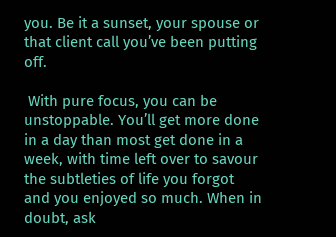you. Be it a sunset, your spouse or that client call you’ve been putting off.

 With pure focus, you can be unstoppable. You’ll get more done in a day than most get done in a week, with time left over to savour the subtleties of life you forgot and you enjoyed so much. When in doubt, ask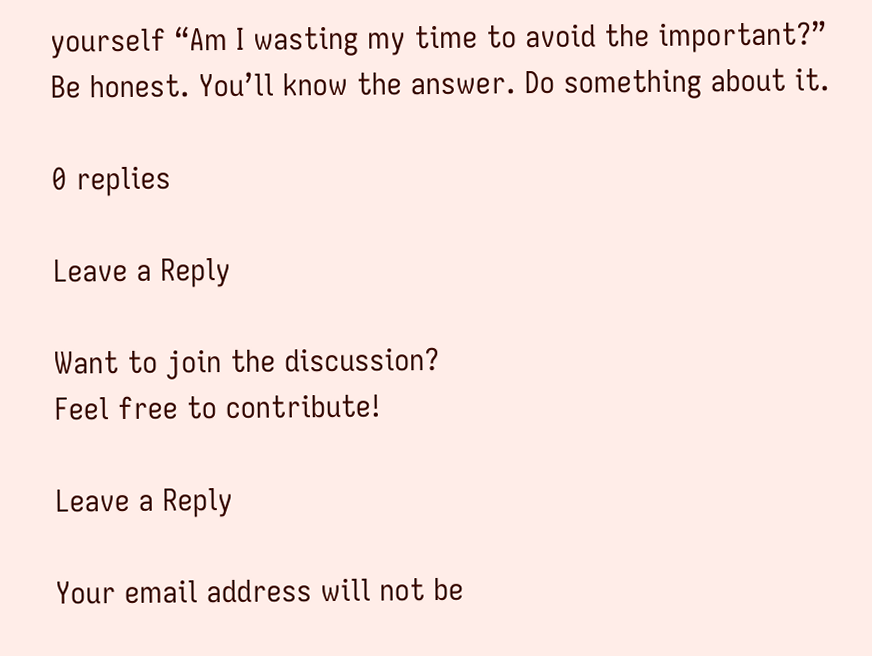yourself “Am I wasting my time to avoid the important?” Be honest. You’ll know the answer. Do something about it.

0 replies

Leave a Reply

Want to join the discussion?
Feel free to contribute!

Leave a Reply

Your email address will not be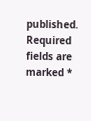published. Required fields are marked *